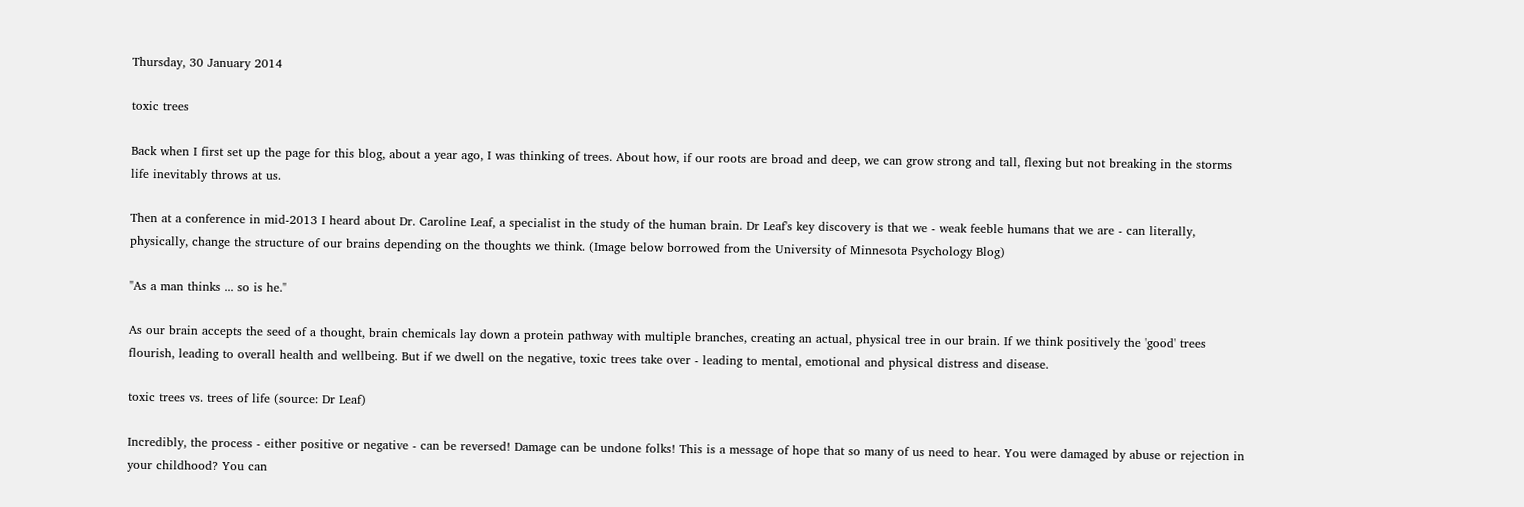Thursday, 30 January 2014

toxic trees

Back when I first set up the page for this blog, about a year ago, I was thinking of trees. About how, if our roots are broad and deep, we can grow strong and tall, flexing but not breaking in the storms life inevitably throws at us.

Then at a conference in mid-2013 I heard about Dr. Caroline Leaf, a specialist in the study of the human brain. Dr Leaf's key discovery is that we - weak feeble humans that we are - can literally, physically, change the structure of our brains depending on the thoughts we think. (Image below borrowed from the University of Minnesota Psychology Blog)

"As a man thinks ... so is he."

As our brain accepts the seed of a thought, brain chemicals lay down a protein pathway with multiple branches, creating an actual, physical tree in our brain. If we think positively the 'good' trees flourish, leading to overall health and wellbeing. But if we dwell on the negative, toxic trees take over - leading to mental, emotional and physical distress and disease.

toxic trees vs. trees of life (source: Dr Leaf)

Incredibly, the process - either positive or negative - can be reversed! Damage can be undone folks! This is a message of hope that so many of us need to hear. You were damaged by abuse or rejection in your childhood? You can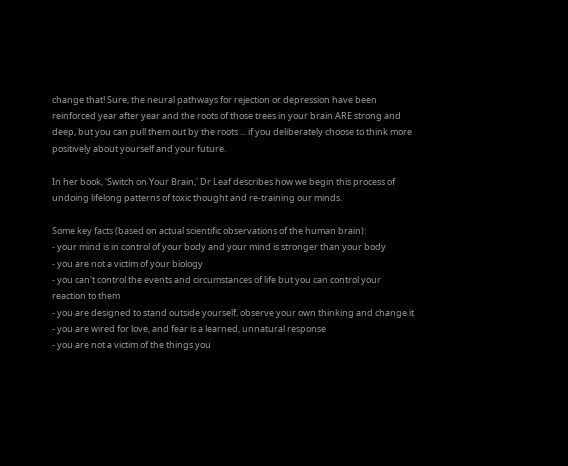change that! Sure, the neural pathways for rejection or depression have been reinforced year after year and the roots of those trees in your brain ARE strong and deep, but you can pull them out by the roots ... if you deliberately choose to think more positively about yourself and your future.

In her book, 'Switch on Your Brain,' Dr Leaf describes how we begin this process of undoing lifelong patterns of toxic thought and re-training our minds.

Some key facts (based on actual scientific observations of the human brain):
- your mind is in control of your body and your mind is stronger than your body
- you are not a victim of your biology
- you can't control the events and circumstances of life but you can control your reaction to them
- you are designed to stand outside yourself, observe your own thinking and change it
- you are wired for love, and fear is a learned, unnatural response
- you are not a victim of the things you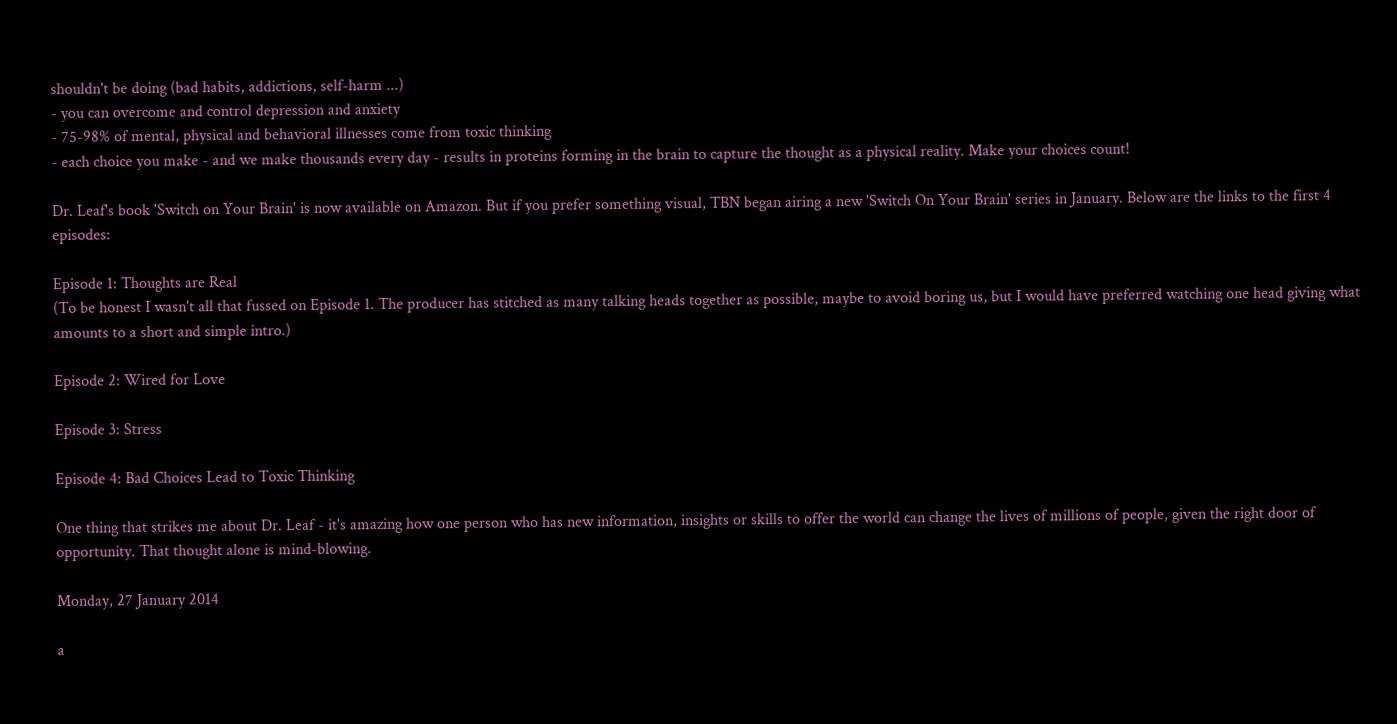shouldn't be doing (bad habits, addictions, self-harm ...)
- you can overcome and control depression and anxiety
- 75-98% of mental, physical and behavioral illnesses come from toxic thinking
- each choice you make - and we make thousands every day - results in proteins forming in the brain to capture the thought as a physical reality. Make your choices count!

Dr. Leaf's book 'Switch on Your Brain' is now available on Amazon. But if you prefer something visual, TBN began airing a new 'Switch On Your Brain' series in January. Below are the links to the first 4 episodes:

Episode 1: Thoughts are Real
(To be honest I wasn't all that fussed on Episode 1. The producer has stitched as many talking heads together as possible, maybe to avoid boring us, but I would have preferred watching one head giving what amounts to a short and simple intro.)

Episode 2: Wired for Love

Episode 3: Stress

Episode 4: Bad Choices Lead to Toxic Thinking

One thing that strikes me about Dr. Leaf - it's amazing how one person who has new information, insights or skills to offer the world can change the lives of millions of people, given the right door of opportunity. That thought alone is mind-blowing.

Monday, 27 January 2014

a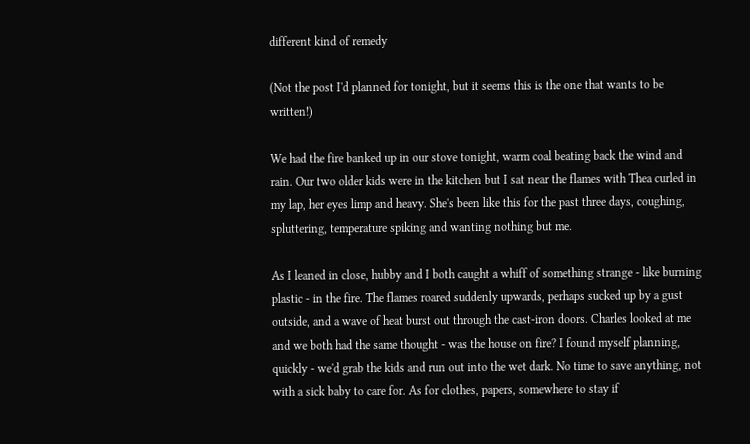different kind of remedy

(Not the post I'd planned for tonight, but it seems this is the one that wants to be written!)

We had the fire banked up in our stove tonight, warm coal beating back the wind and rain. Our two older kids were in the kitchen but I sat near the flames with Thea curled in my lap, her eyes limp and heavy. She's been like this for the past three days, coughing, spluttering, temperature spiking and wanting nothing but me.

As I leaned in close, hubby and I both caught a whiff of something strange - like burning plastic - in the fire. The flames roared suddenly upwards, perhaps sucked up by a gust outside, and a wave of heat burst out through the cast-iron doors. Charles looked at me and we both had the same thought - was the house on fire? I found myself planning, quickly - we'd grab the kids and run out into the wet dark. No time to save anything, not with a sick baby to care for. As for clothes, papers, somewhere to stay if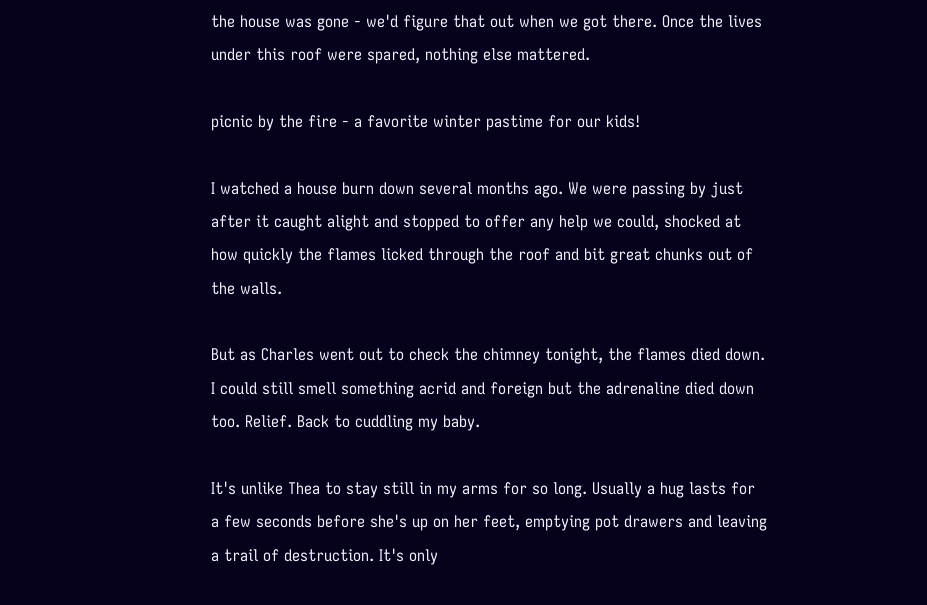the house was gone - we'd figure that out when we got there. Once the lives under this roof were spared, nothing else mattered.

picnic by the fire - a favorite winter pastime for our kids!

I watched a house burn down several months ago. We were passing by just after it caught alight and stopped to offer any help we could, shocked at how quickly the flames licked through the roof and bit great chunks out of the walls.

But as Charles went out to check the chimney tonight, the flames died down. I could still smell something acrid and foreign but the adrenaline died down too. Relief. Back to cuddling my baby.

It's unlike Thea to stay still in my arms for so long. Usually a hug lasts for a few seconds before she's up on her feet, emptying pot drawers and leaving a trail of destruction. It's only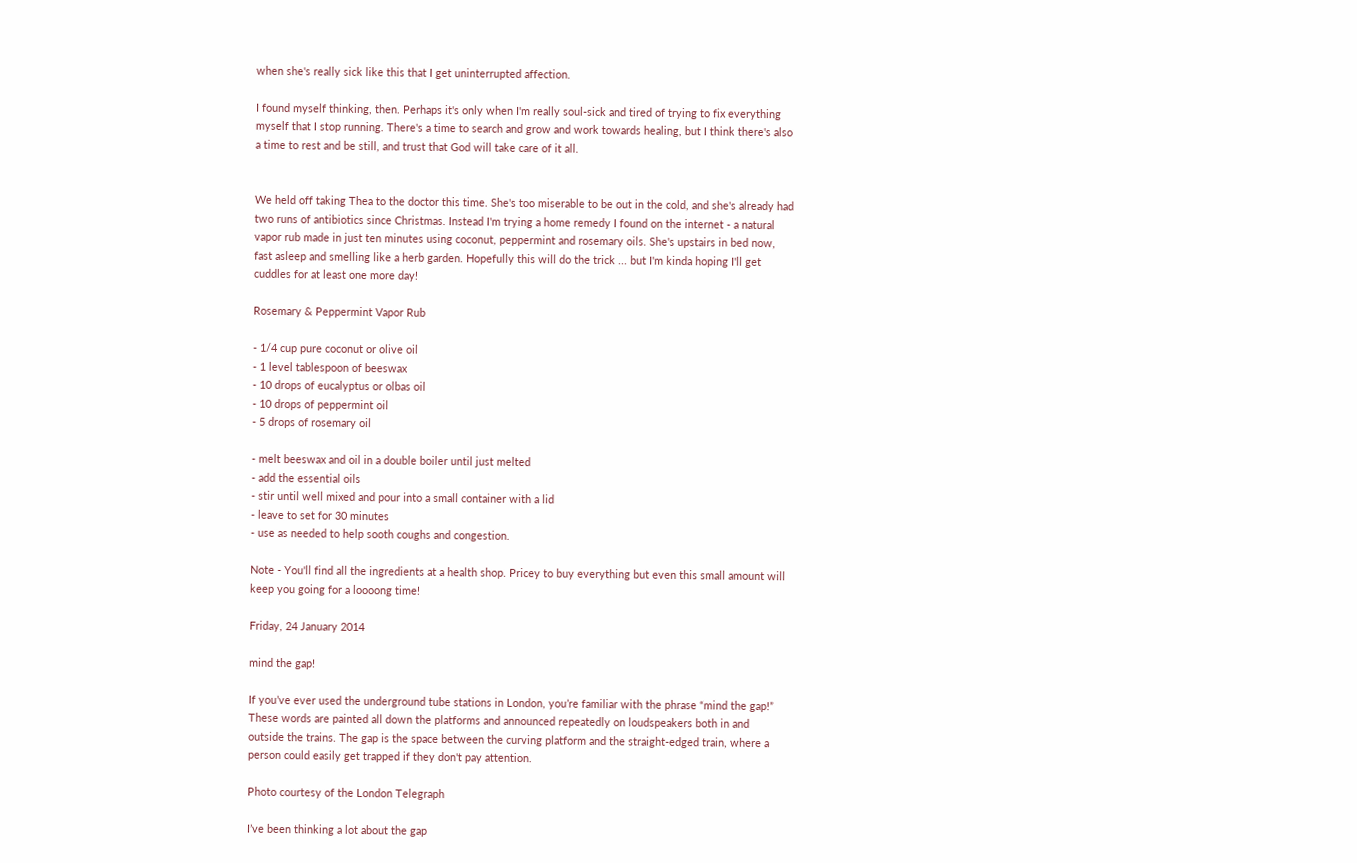when she's really sick like this that I get uninterrupted affection.

I found myself thinking, then. Perhaps it's only when I'm really soul-sick and tired of trying to fix everything myself that I stop running. There's a time to search and grow and work towards healing, but I think there's also a time to rest and be still, and trust that God will take care of it all.


We held off taking Thea to the doctor this time. She's too miserable to be out in the cold, and she's already had two runs of antibiotics since Christmas. Instead I'm trying a home remedy I found on the internet - a natural vapor rub made in just ten minutes using coconut, peppermint and rosemary oils. She's upstairs in bed now, fast asleep and smelling like a herb garden. Hopefully this will do the trick ... but I'm kinda hoping I'll get cuddles for at least one more day!

Rosemary & Peppermint Vapor Rub

- 1/4 cup pure coconut or olive oil
- 1 level tablespoon of beeswax
- 10 drops of eucalyptus or olbas oil
- 10 drops of peppermint oil
- 5 drops of rosemary oil

- melt beeswax and oil in a double boiler until just melted
- add the essential oils
- stir until well mixed and pour into a small container with a lid
- leave to set for 30 minutes
- use as needed to help sooth coughs and congestion.

Note - You'll find all the ingredients at a health shop. Pricey to buy everything but even this small amount will keep you going for a loooong time!

Friday, 24 January 2014

mind the gap!

If you’ve ever used the underground tube stations in London, you’re familiar with the phrase “mind the gap!” These words are painted all down the platforms and announced repeatedly on loudspeakers both in and outside the trains. The gap is the space between the curving platform and the straight-edged train, where a person could easily get trapped if they don't pay attention.

Photo courtesy of the London Telegraph

I’ve been thinking a lot about the gap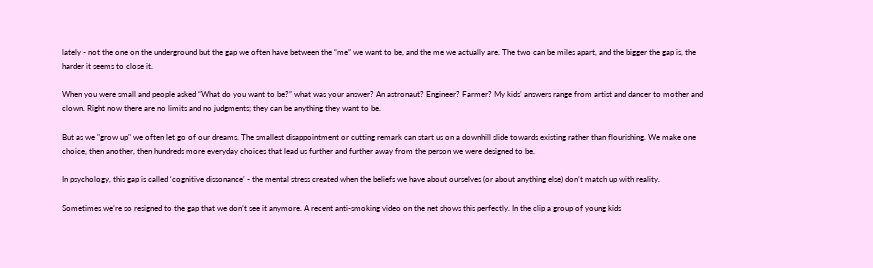lately - not the one on the underground but the gap we often have between the “me” we want to be, and the me we actually are. The two can be miles apart, and the bigger the gap is, the harder it seems to close it.

When you were small and people asked “What do you want to be?” what was your answer? An astronaut? Engineer? Farmer? My kids’ answers range from artist and dancer to mother and clown. Right now there are no limits and no judgments; they can be anything they want to be.

But as we "grow up" we often let go of our dreams. The smallest disappointment or cutting remark can start us on a downhill slide towards existing rather than flourishing. We make one choice, then another, then hundreds more everyday choices that lead us further and further away from the person we were designed to be.

In psychology, this gap is called ‘cognitive dissonance’ - the mental stress created when the beliefs we have about ourselves (or about anything else) don’t match up with reality.

Sometimes we’re so resigned to the gap that we don’t see it anymore. A recent anti-smoking video on the net shows this perfectly. In the clip a group of young kids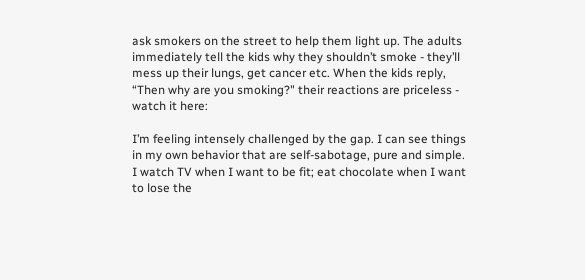ask smokers on the street to help them light up. The adults immediately tell the kids why they shouldn’t smoke - they’ll mess up their lungs, get cancer etc. When the kids reply, “Then why are you smoking?" their reactions are priceless - watch it here:

I’m feeling intensely challenged by the gap. I can see things in my own behavior that are self-sabotage, pure and simple. I watch TV when I want to be fit; eat chocolate when I want to lose the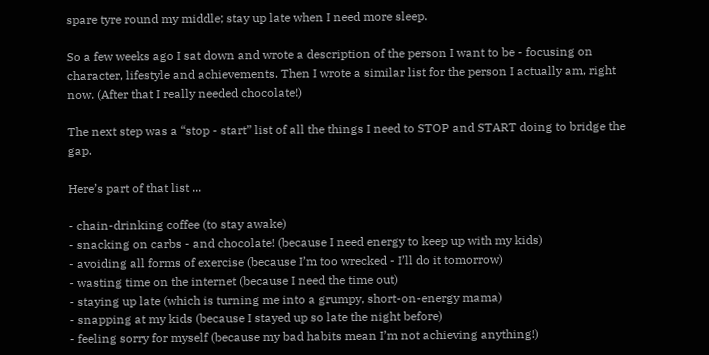spare tyre round my middle; stay up late when I need more sleep.

So a few weeks ago I sat down and wrote a description of the person I want to be - focusing on character, lifestyle and achievements. Then I wrote a similar list for the person I actually am, right now. (After that I really needed chocolate!)

The next step was a “stop - start” list of all the things I need to STOP and START doing to bridge the gap.

Here’s part of that list ...

- chain-drinking coffee (to stay awake)
- snacking on carbs - and chocolate! (because I need energy to keep up with my kids)
- avoiding all forms of exercise (because I’m too wrecked - I’ll do it tomorrow)
- wasting time on the internet (because I need the time out)
- staying up late (which is turning me into a grumpy, short-on-energy mama)
- snapping at my kids (because I stayed up so late the night before)
- feeling sorry for myself (because my bad habits mean I’m not achieving anything!)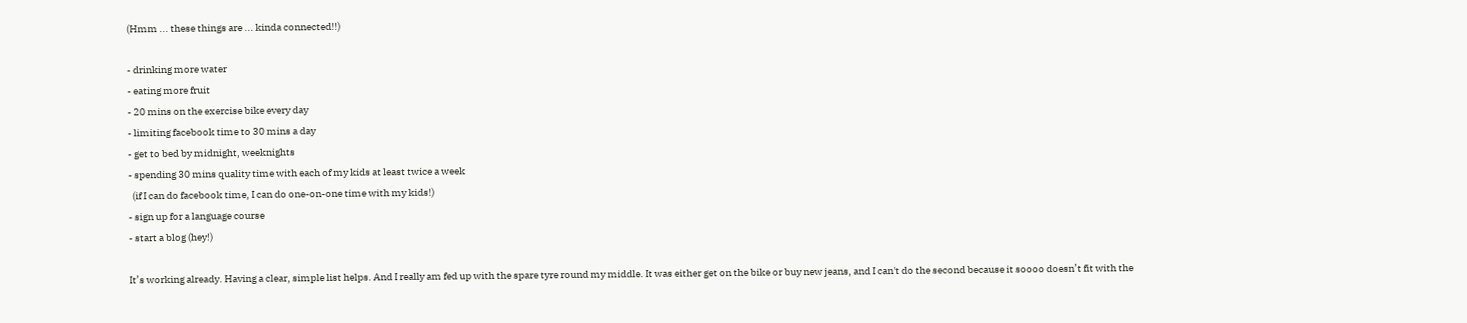(Hmm ... these things are ... kinda connected!!)

- drinking more water
- eating more fruit
- 20 mins on the exercise bike every day
- limiting facebook time to 30 mins a day
- get to bed by midnight, weeknights
- spending 30 mins quality time with each of my kids at least twice a week
  (if I can do facebook time, I can do one-on-one time with my kids!)
- sign up for a language course
- start a blog (hey!)

It’s working already. Having a clear, simple list helps. And I really am fed up with the spare tyre round my middle. It was either get on the bike or buy new jeans, and I can't do the second because it soooo doesn’t fit with the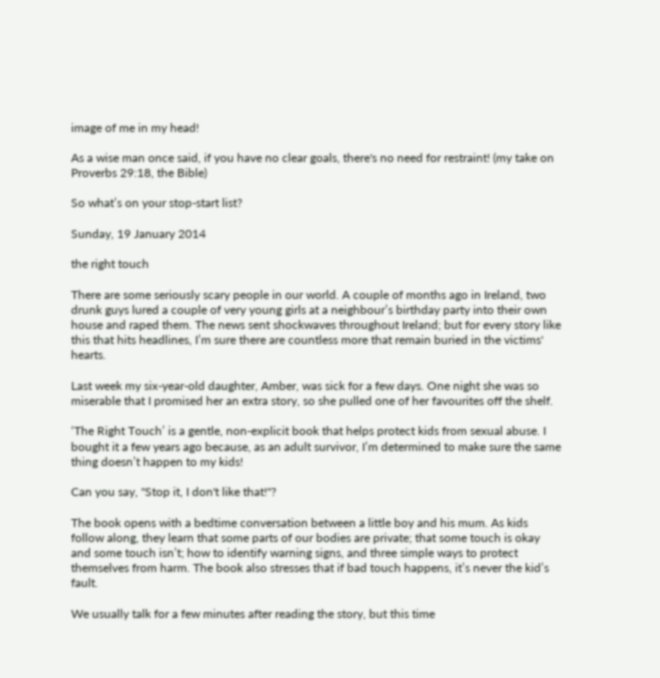image of me in my head!

As a wise man once said, if you have no clear goals, there's no need for restraint! (my take on Proverbs 29:18, the Bible)

So what’s on your stop-start list?

Sunday, 19 January 2014

the right touch

There are some seriously scary people in our world. A couple of months ago in Ireland, two drunk guys lured a couple of very young girls at a neighbour’s birthday party into their own house and raped them. The news sent shockwaves throughout Ireland; but for every story like this that hits headlines, I’m sure there are countless more that remain buried in the victims' hearts.

Last week my six-year-old daughter, Amber, was sick for a few days. One night she was so miserable that I promised her an extra story, so she pulled one of her favourites off the shelf.

‘The Right Touch’ is a gentle, non-explicit book that helps protect kids from sexual abuse. I bought it a few years ago because, as an adult survivor, I’m determined to make sure the same thing doesn’t happen to my kids!

Can you say, "Stop it, I don't like that!"?

The book opens with a bedtime conversation between a little boy and his mum. As kids follow along, they learn that some parts of our bodies are private; that some touch is okay and some touch isn’t; how to identify warning signs, and three simple ways to protect themselves from harm. The book also stresses that if bad touch happens, it’s never the kid’s fault.

We usually talk for a few minutes after reading the story, but this time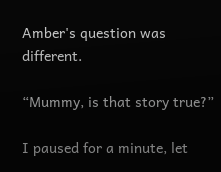Amber's question was different.

“Mummy, is that story true?”

I paused for a minute, let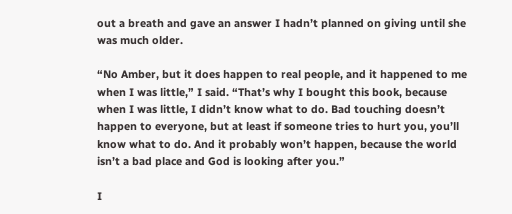out a breath and gave an answer I hadn’t planned on giving until she was much older.

“No Amber, but it does happen to real people, and it happened to me when I was little,” I said. “That’s why I bought this book, because when I was little, I didn’t know what to do. Bad touching doesn’t happen to everyone, but at least if someone tries to hurt you, you’ll know what to do. And it probably won’t happen, because the world isn’t a bad place and God is looking after you.”

I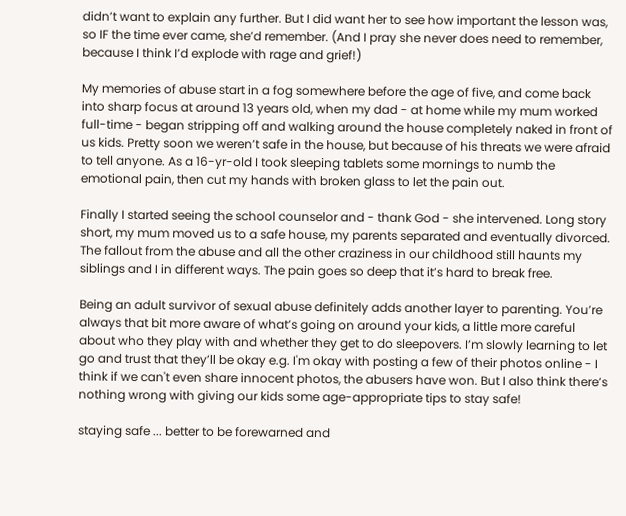didn’t want to explain any further. But I did want her to see how important the lesson was, so IF the time ever came, she’d remember. (And I pray she never does need to remember, because I think I’d explode with rage and grief!)

My memories of abuse start in a fog somewhere before the age of five, and come back into sharp focus at around 13 years old, when my dad - at home while my mum worked full-time - began stripping off and walking around the house completely naked in front of us kids. Pretty soon we weren’t safe in the house, but because of his threats we were afraid to tell anyone. As a 16-yr-old I took sleeping tablets some mornings to numb the emotional pain, then cut my hands with broken glass to let the pain out.

Finally I started seeing the school counselor and - thank God - she intervened. Long story short, my mum moved us to a safe house, my parents separated and eventually divorced. The fallout from the abuse and all the other craziness in our childhood still haunts my siblings and I in different ways. The pain goes so deep that it’s hard to break free.

Being an adult survivor of sexual abuse definitely adds another layer to parenting. You’re always that bit more aware of what’s going on around your kids, a little more careful about who they play with and whether they get to do sleepovers. I’m slowly learning to let go and trust that they’ll be okay e.g. I'm okay with posting a few of their photos online - I think if we can't even share innocent photos, the abusers have won. But I also think there’s nothing wrong with giving our kids some age-appropriate tips to stay safe!

staying safe ... better to be forewarned and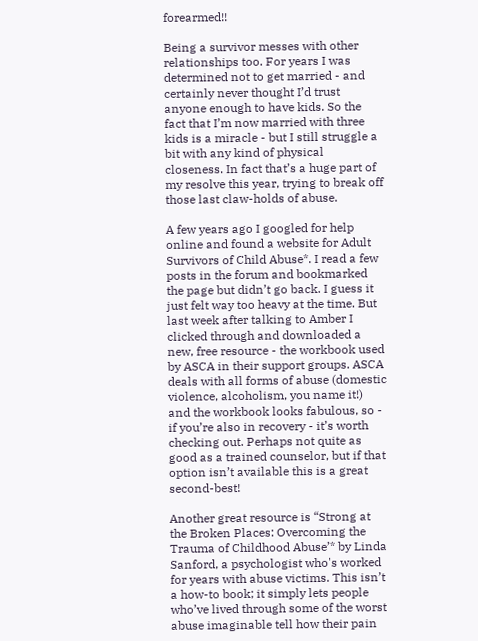forearmed!!

Being a survivor messes with other relationships too. For years I was determined not to get married - and certainly never thought I’d trust anyone enough to have kids. So the fact that I’m now married with three kids is a miracle - but I still struggle a bit with any kind of physical closeness. In fact that’s a huge part of my resolve this year, trying to break off those last claw-holds of abuse.

A few years ago I googled for help online and found a website for Adult Survivors of Child Abuse*. I read a few posts in the forum and bookmarked the page but didn’t go back. I guess it just felt way too heavy at the time. But last week after talking to Amber I clicked through and downloaded a new, free resource - the workbook used by ASCA in their support groups. ASCA deals with all forms of abuse (domestic violence, alcoholism, you name it!) and the workbook looks fabulous, so - if you’re also in recovery - it’s worth checking out. Perhaps not quite as good as a trained counselor, but if that option isn’t available this is a great second-best!

Another great resource is “Strong at the Broken Places: Overcoming the Trauma of Childhood Abuse’* by Linda Sanford, a psychologist who's worked for years with abuse victims. This isn’t a how-to book; it simply lets people who’ve lived through some of the worst abuse imaginable tell how their pain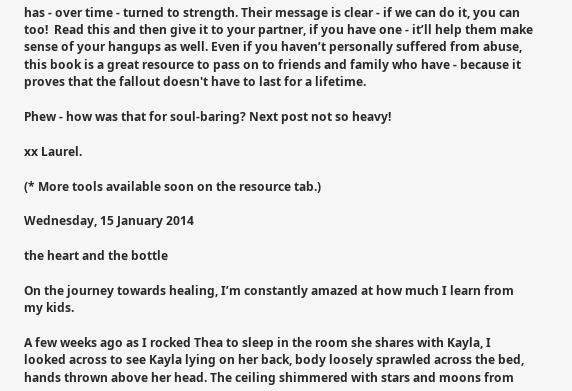has - over time - turned to strength. Their message is clear - if we can do it, you can too!  Read this and then give it to your partner, if you have one - it’ll help them make sense of your hangups as well. Even if you haven’t personally suffered from abuse, this book is a great resource to pass on to friends and family who have - because it proves that the fallout doesn't have to last for a lifetime.

Phew - how was that for soul-baring? Next post not so heavy!

xx Laurel.

(* More tools available soon on the resource tab.)

Wednesday, 15 January 2014

the heart and the bottle

On the journey towards healing, I’m constantly amazed at how much I learn from my kids.

A few weeks ago as I rocked Thea to sleep in the room she shares with Kayla, I looked across to see Kayla lying on her back, body loosely sprawled across the bed, hands thrown above her head. The ceiling shimmered with stars and moons from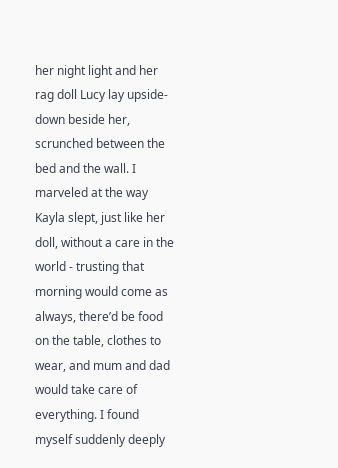her night light and her rag doll Lucy lay upside-down beside her, scrunched between the bed and the wall. I marveled at the way Kayla slept, just like her doll, without a care in the world - trusting that morning would come as always, there’d be food on the table, clothes to wear, and mum and dad would take care of everything. I found myself suddenly deeply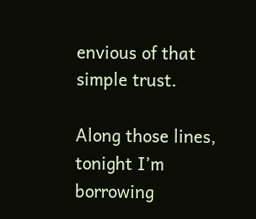envious of that simple trust.

Along those lines, tonight I’m borrowing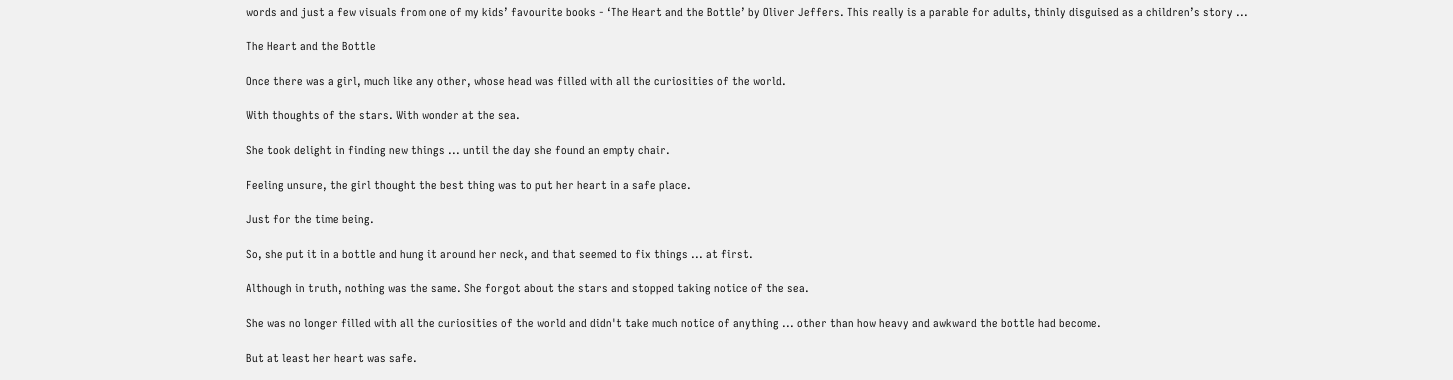words and just a few visuals from one of my kids’ favourite books - ‘The Heart and the Bottle’ by Oliver Jeffers. This really is a parable for adults, thinly disguised as a children’s story ...

The Heart and the Bottle

Once there was a girl, much like any other, whose head was filled with all the curiosities of the world.

With thoughts of the stars. With wonder at the sea.

She took delight in finding new things ... until the day she found an empty chair.

Feeling unsure, the girl thought the best thing was to put her heart in a safe place.

Just for the time being.

So, she put it in a bottle and hung it around her neck, and that seemed to fix things ... at first.

Although in truth, nothing was the same. She forgot about the stars and stopped taking notice of the sea.

She was no longer filled with all the curiosities of the world and didn't take much notice of anything ... other than how heavy and awkward the bottle had become.

But at least her heart was safe.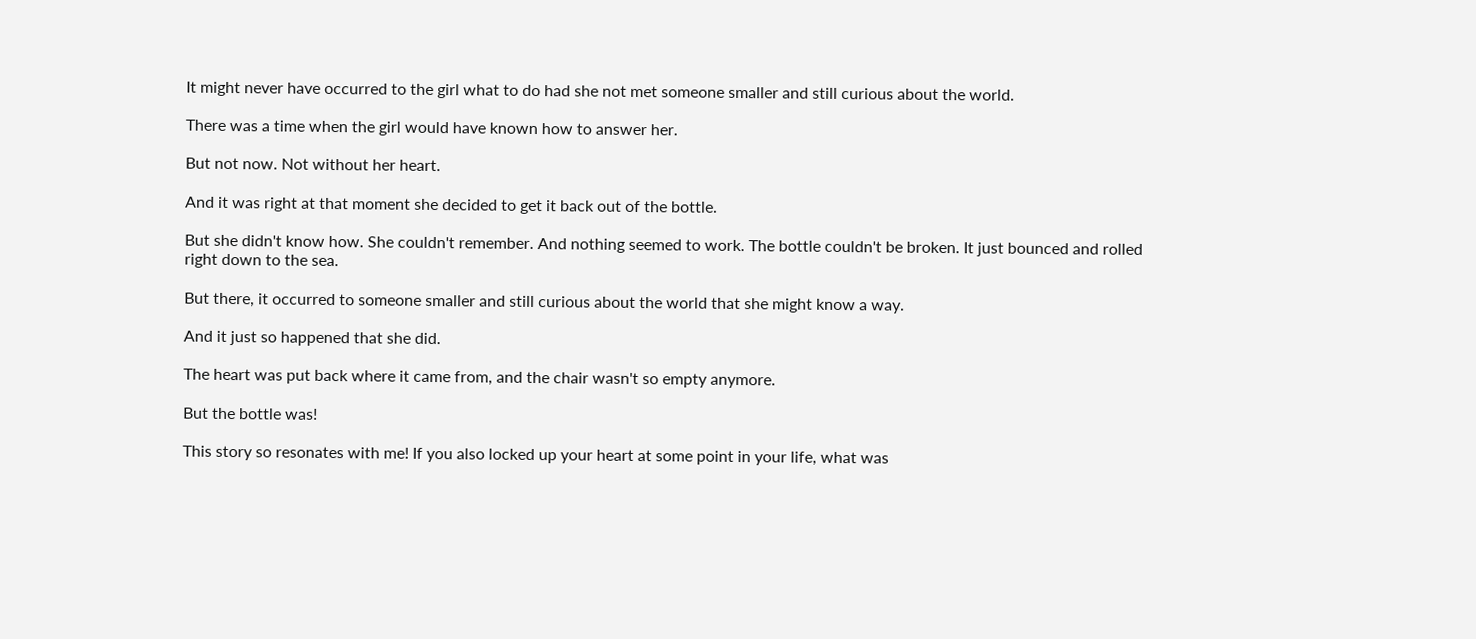It might never have occurred to the girl what to do had she not met someone smaller and still curious about the world.

There was a time when the girl would have known how to answer her.

But not now. Not without her heart.

And it was right at that moment she decided to get it back out of the bottle.

But she didn't know how. She couldn't remember. And nothing seemed to work. The bottle couldn't be broken. It just bounced and rolled right down to the sea.

But there, it occurred to someone smaller and still curious about the world that she might know a way.

And it just so happened that she did.

The heart was put back where it came from, and the chair wasn't so empty anymore.

But the bottle was!

This story so resonates with me! If you also locked up your heart at some point in your life, what was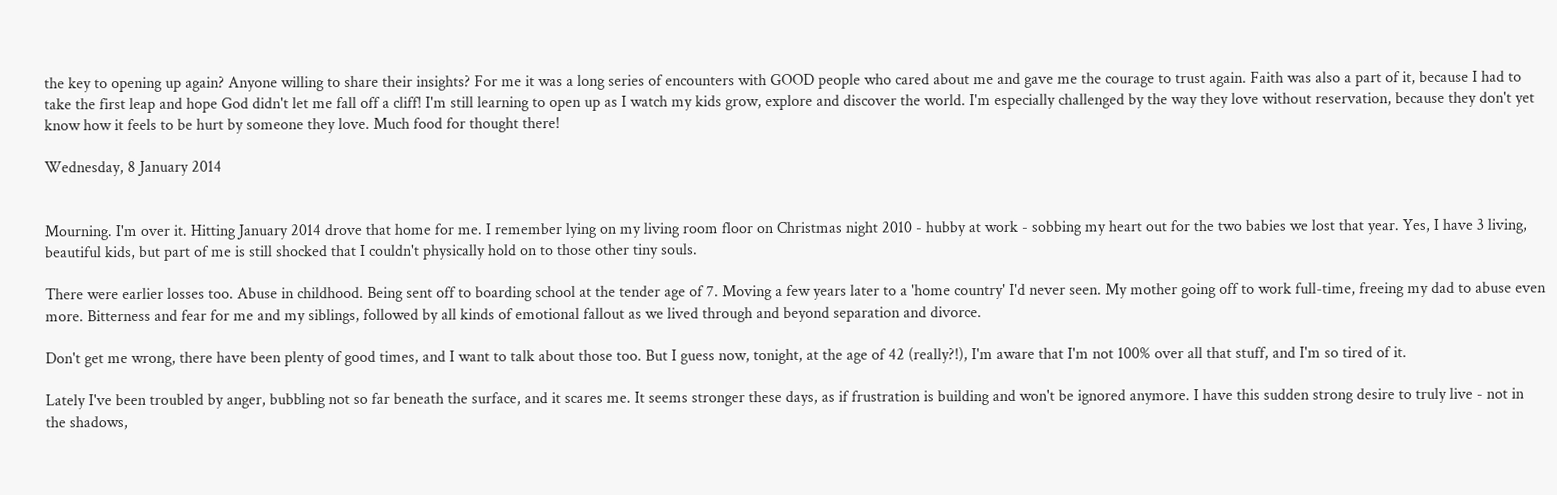the key to opening up again? Anyone willing to share their insights? For me it was a long series of encounters with GOOD people who cared about me and gave me the courage to trust again. Faith was also a part of it, because I had to take the first leap and hope God didn't let me fall off a cliff! I'm still learning to open up as I watch my kids grow, explore and discover the world. I'm especially challenged by the way they love without reservation, because they don't yet know how it feels to be hurt by someone they love. Much food for thought there!

Wednesday, 8 January 2014


Mourning. I'm over it. Hitting January 2014 drove that home for me. I remember lying on my living room floor on Christmas night 2010 - hubby at work - sobbing my heart out for the two babies we lost that year. Yes, I have 3 living, beautiful kids, but part of me is still shocked that I couldn't physically hold on to those other tiny souls.

There were earlier losses too. Abuse in childhood. Being sent off to boarding school at the tender age of 7. Moving a few years later to a 'home country' I'd never seen. My mother going off to work full-time, freeing my dad to abuse even more. Bitterness and fear for me and my siblings, followed by all kinds of emotional fallout as we lived through and beyond separation and divorce.

Don't get me wrong, there have been plenty of good times, and I want to talk about those too. But I guess now, tonight, at the age of 42 (really?!), I'm aware that I'm not 100% over all that stuff, and I'm so tired of it.

Lately I've been troubled by anger, bubbling not so far beneath the surface, and it scares me. It seems stronger these days, as if frustration is building and won't be ignored anymore. I have this sudden strong desire to truly live - not in the shadows,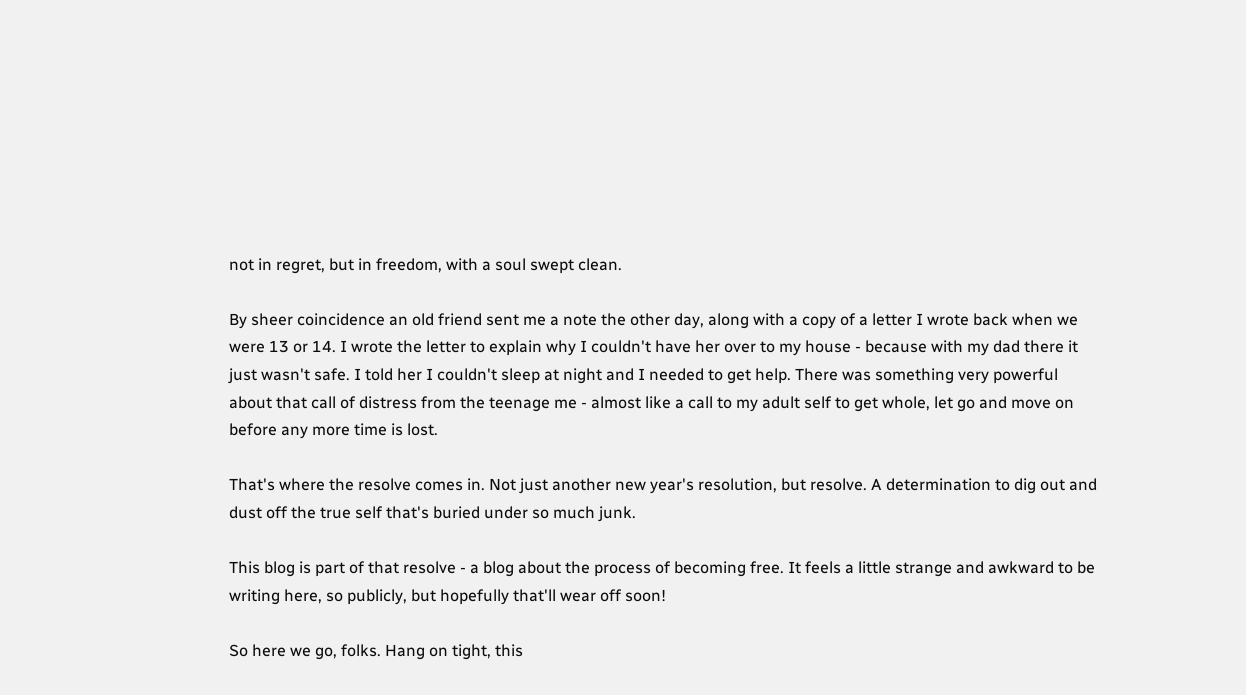not in regret, but in freedom, with a soul swept clean.

By sheer coincidence an old friend sent me a note the other day, along with a copy of a letter I wrote back when we were 13 or 14. I wrote the letter to explain why I couldn't have her over to my house - because with my dad there it just wasn't safe. I told her I couldn't sleep at night and I needed to get help. There was something very powerful about that call of distress from the teenage me - almost like a call to my adult self to get whole, let go and move on before any more time is lost.

That's where the resolve comes in. Not just another new year's resolution, but resolve. A determination to dig out and dust off the true self that's buried under so much junk.

This blog is part of that resolve - a blog about the process of becoming free. It feels a little strange and awkward to be writing here, so publicly, but hopefully that'll wear off soon!

So here we go, folks. Hang on tight, this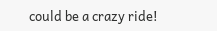could be a crazy ride!